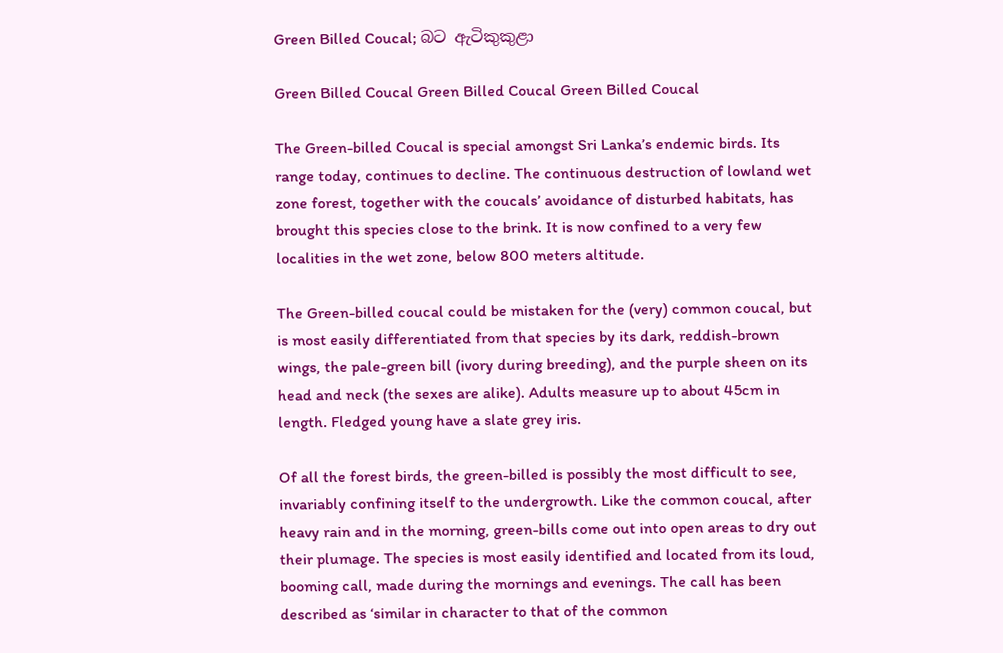Green Billed Coucal; බට ඇටිකුකුළා

Green Billed Coucal Green Billed Coucal Green Billed Coucal

The Green-billed Coucal is special amongst Sri Lanka’s endemic birds. Its range today, continues to decline. The continuous destruction of lowland wet zone forest, together with the coucals’ avoidance of disturbed habitats, has brought this species close to the brink. It is now confined to a very few localities in the wet zone, below 800 meters altitude.

The Green-billed coucal could be mistaken for the (very) common coucal, but is most easily differentiated from that species by its dark, reddish-brown wings, the pale-green bill (ivory during breeding), and the purple sheen on its head and neck (the sexes are alike). Adults measure up to about 45cm in length. Fledged young have a slate grey iris.

Of all the forest birds, the green-billed is possibly the most difficult to see, invariably confining itself to the undergrowth. Like the common coucal, after heavy rain and in the morning, green-bills come out into open areas to dry out their plumage. The species is most easily identified and located from its loud, booming call, made during the mornings and evenings. The call has been described as ‘similar in character to that of the common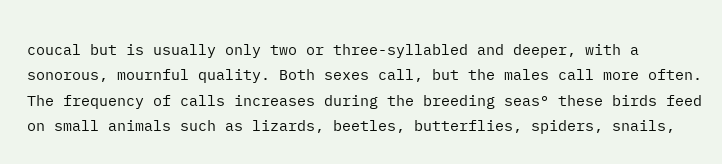coucal but is usually only two or three-syllabled and deeper, with a sonorous, mournful quality. Both sexes call, but the males call more often. The frequency of calls increases during the breeding seas° these birds feed on small animals such as lizards, beetles, butterflies, spiders, snails,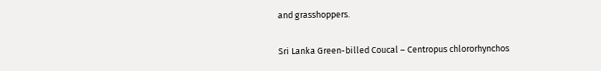and grasshoppers.

Sri Lanka Green-billed Coucal – Centropus chlororhynchos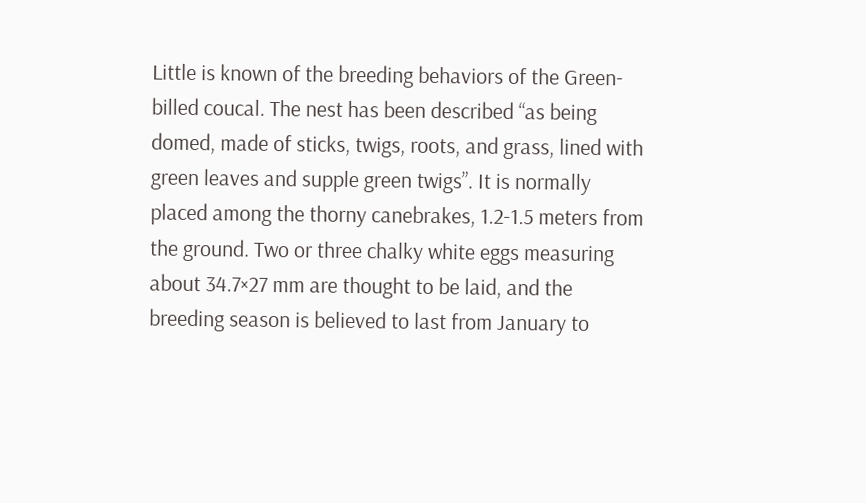Little is known of the breeding behaviors of the Green-billed coucal. The nest has been described “as being domed, made of sticks, twigs, roots, and grass, lined with green leaves and supple green twigs”. It is normally placed among the thorny canebrakes, 1.2-1.5 meters from the ground. Two or three chalky white eggs measuring about 34.7×27 mm are thought to be laid, and the breeding season is believed to last from January to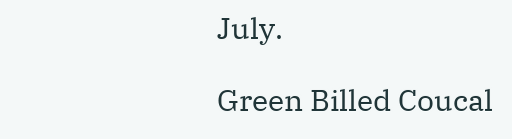July.

Green Billed Coucal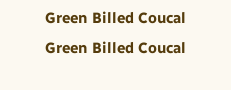Green Billed Coucal Green Billed Coucal